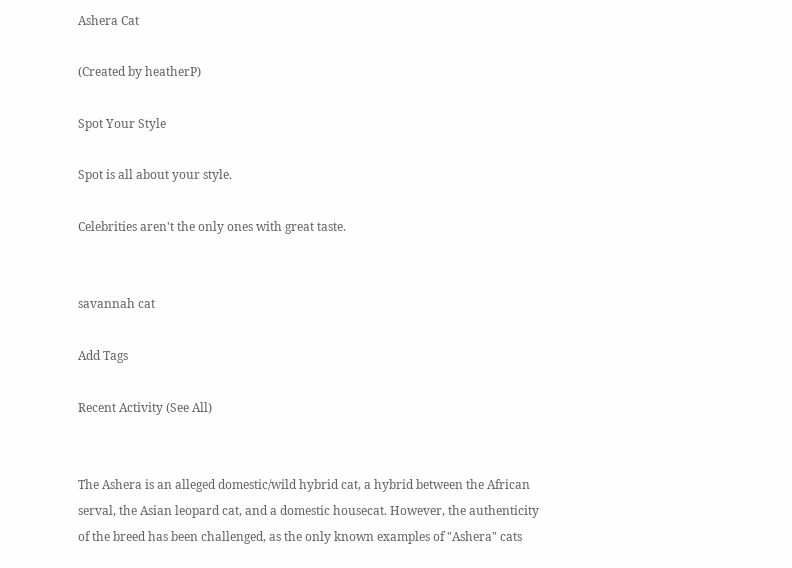Ashera Cat

(Created by heatherP)

Spot Your Style

Spot is all about your style.

Celebrities aren't the only ones with great taste.


savannah cat

Add Tags

Recent Activity (See All)


The Ashera is an alleged domestic/wild hybrid cat, a hybrid between the African serval, the Asian leopard cat, and a domestic housecat. However, the authenticity of the breed has been challenged, as the only known examples of "Ashera" cats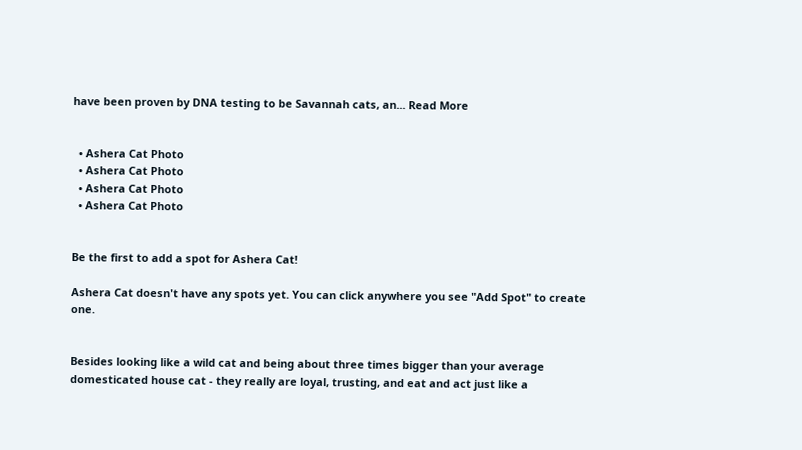have been proven by DNA testing to be Savannah cats, an... Read More


  • Ashera Cat Photo
  • Ashera Cat Photo
  • Ashera Cat Photo
  • Ashera Cat Photo


Be the first to add a spot for Ashera Cat!

Ashera Cat doesn't have any spots yet. You can click anywhere you see "Add Spot" to create one.


Besides looking like a wild cat and being about three times bigger than your average domesticated house cat - they really are loyal, trusting, and eat and act just like a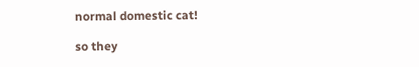normal domestic cat!

so they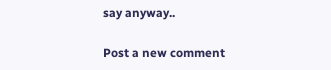say anyway..

Post a new comment